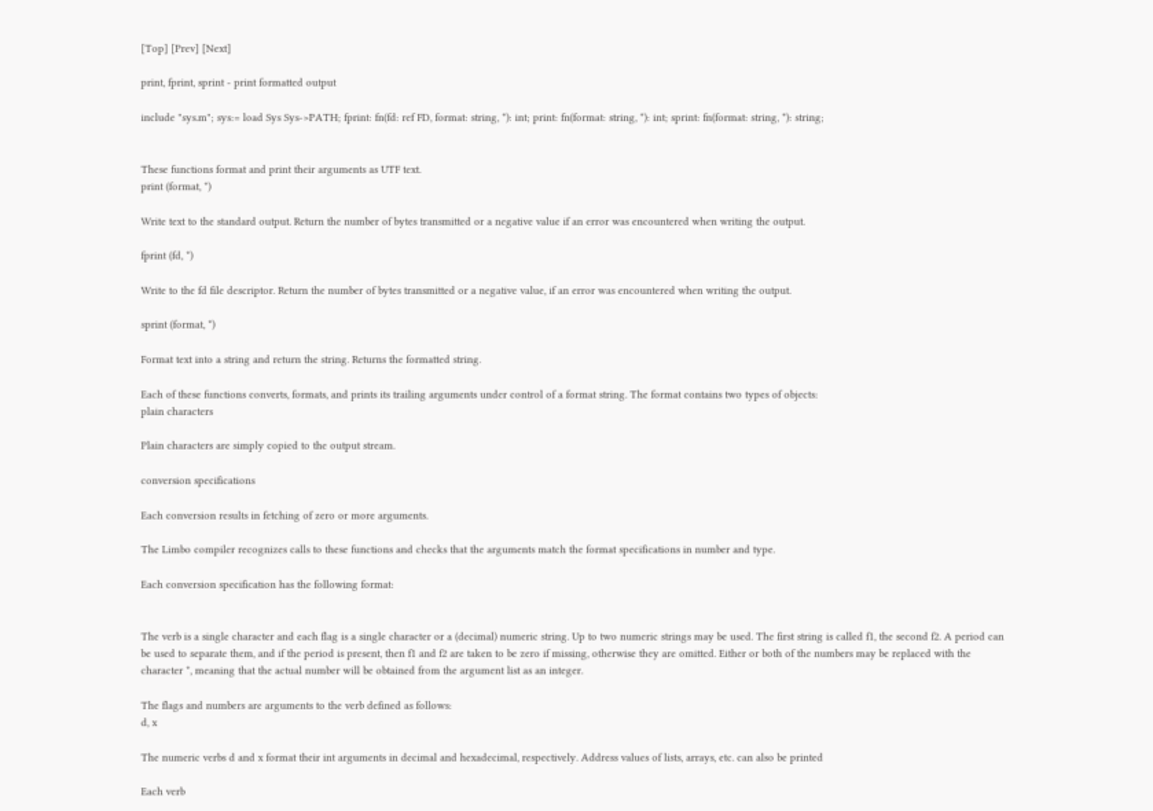[Top] [Prev] [Next]

print, fprint, sprint - print formatted output

include "sys.m"; sys:= load Sys Sys->PATH; fprint: fn(fd: ref FD, format: string, *): int; print: fn(format: string, *): int; sprint: fn(format: string, *): string;


These functions format and print their arguments as UTF text.
print (format, *)

Write text to the standard output. Return the number of bytes transmitted or a negative value if an error was encountered when writing the output.

fprint (fd, *)

Write to the fd file descriptor. Return the number of bytes transmitted or a negative value, if an error was encountered when writing the output.

sprint (format, *)

Format text into a string and return the string. Returns the formatted string.

Each of these functions converts, formats, and prints its trailing arguments under control of a format string. The format contains two types of objects:
plain characters

Plain characters are simply copied to the output stream.

conversion specifications

Each conversion results in fetching of zero or more arguments.

The Limbo compiler recognizes calls to these functions and checks that the arguments match the format specifications in number and type.

Each conversion specification has the following format:


The verb is a single character and each flag is a single character or a (decimal) numeric string. Up to two numeric strings may be used. The first string is called f1, the second f2. A period can be used to separate them, and if the period is present, then f1 and f2 are taken to be zero if missing, otherwise they are omitted. Either or both of the numbers may be replaced with the character *, meaning that the actual number will be obtained from the argument list as an integer.

The flags and numbers are arguments to the verb defined as follows:
d, x

The numeric verbs d and x format their int arguments in decimal and hexadecimal, respectively. Address values of lists, arrays, etc. can also be printed

Each verb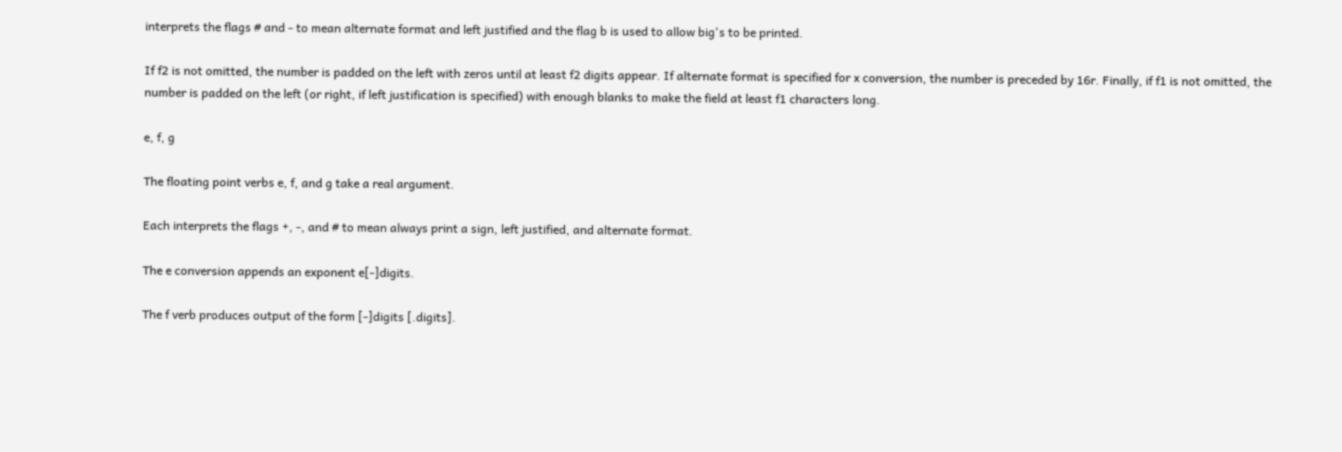interprets the flags # and - to mean alternate format and left justified and the flag b is used to allow big's to be printed.

If f2 is not omitted, the number is padded on the left with zeros until at least f2 digits appear. If alternate format is specified for x conversion, the number is preceded by 16r. Finally, if f1 is not omitted, the number is padded on the left (or right, if left justification is specified) with enough blanks to make the field at least f1 characters long.

e, f, g

The floating point verbs e, f, and g take a real argument.

Each interprets the flags +, -, and # to mean always print a sign, left justified, and alternate format.

The e conversion appends an exponent e[-]digits.

The f verb produces output of the form [-]digits [.digits].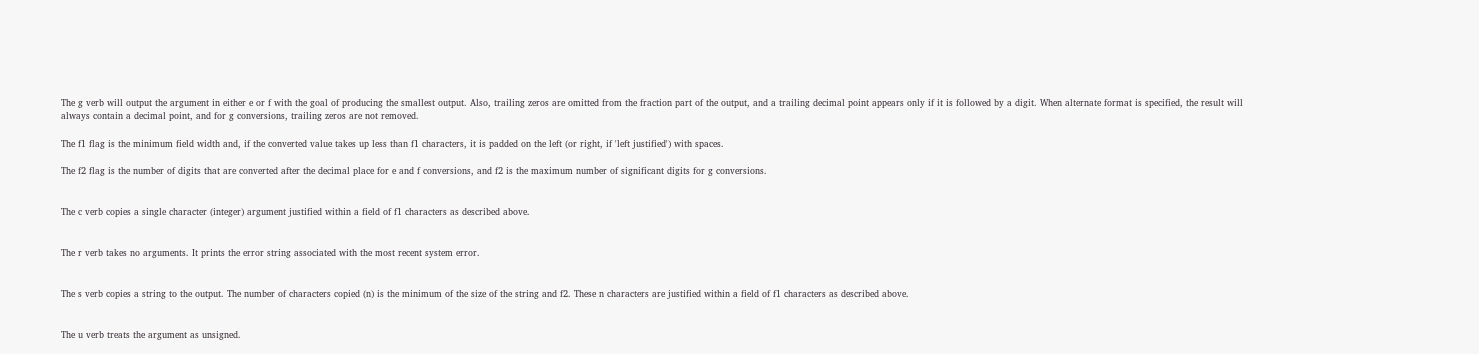The g verb will output the argument in either e or f with the goal of producing the smallest output. Also, trailing zeros are omitted from the fraction part of the output, and a trailing decimal point appears only if it is followed by a digit. When alternate format is specified, the result will always contain a decimal point, and for g conversions, trailing zeros are not removed.

The f1 flag is the minimum field width and, if the converted value takes up less than f1 characters, it is padded on the left (or right, if 'left justified') with spaces.

The f2 flag is the number of digits that are converted after the decimal place for e and f conversions, and f2 is the maximum number of significant digits for g conversions.


The c verb copies a single character (integer) argument justified within a field of f1 characters as described above.


The r verb takes no arguments. It prints the error string associated with the most recent system error.


The s verb copies a string to the output. The number of characters copied (n) is the minimum of the size of the string and f2. These n characters are justified within a field of f1 characters as described above.


The u verb treats the argument as unsigned.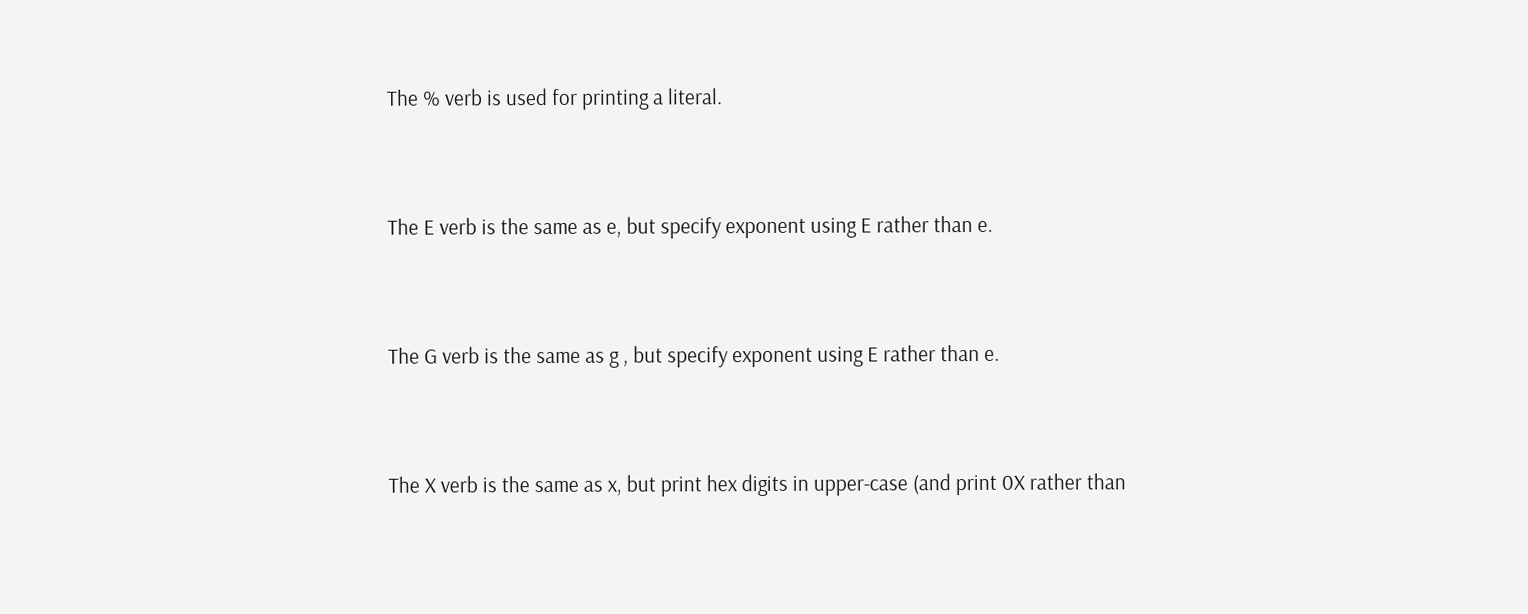The % verb is used for printing a literal.


The E verb is the same as e, but specify exponent using E rather than e.


The G verb is the same as g , but specify exponent using E rather than e.


The X verb is the same as x, but print hex digits in upper-case (and print 0X rather than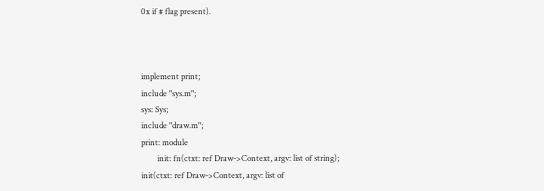0x if # flag present).



implement print;
include "sys.m";
sys: Sys;
include "draw.m";
print: module
        init: fn(ctxt: ref Draw->Context, argv: list of string);
init(ctxt: ref Draw->Context, argv: list of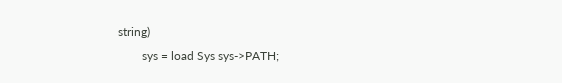string)
        sys = load Sys sys->PATH;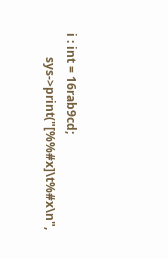i : int = 16rab9cd;
        sys->print("[%%#x]\t%#x\n",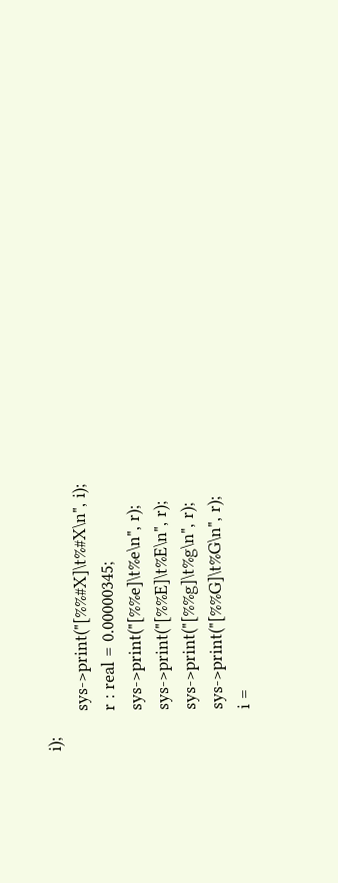i);
        sys->print("[%%#X]\t%#X\n", i);
        r : real = 0.00000345;
        sys->print("[%%e]\t%e\n", r);
        sys->print("[%%E]\t%E\n", r);
        sys->print("[%%g]\t%g\n", r);
        sys->print("[%%G]\t%G\n", r);
        i =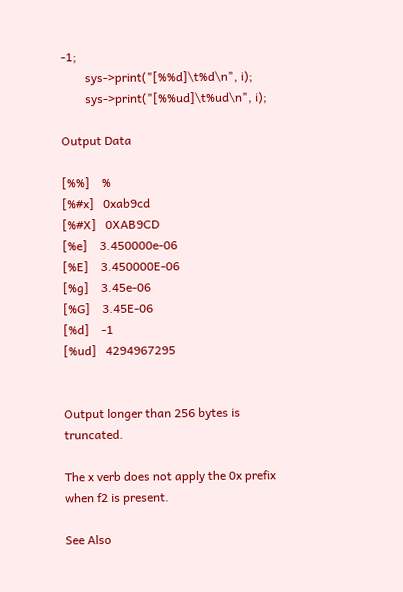-1;
        sys->print("[%%d]\t%d\n", i);
        sys->print("[%%ud]\t%ud\n", i);

Output Data

[%%]    %
[%#x]   0xab9cd
[%#X]   0XAB9CD
[%e]    3.450000e-06
[%E]    3.450000E-06
[%g]    3.45e-06
[%G]    3.45E-06
[%d]    -1
[%ud]   4294967295


Output longer than 256 bytes is truncated.

The x verb does not apply the 0x prefix when f2 is present.

See Also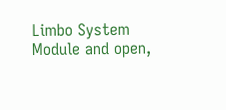Limbo System Module and open,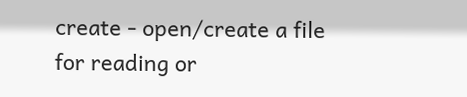create - open/create a file for reading or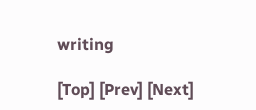writing

[Top] [Prev] [Next]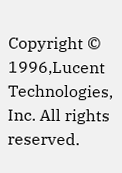Copyright © 1996,Lucent Technologies, Inc. All rights reserved.